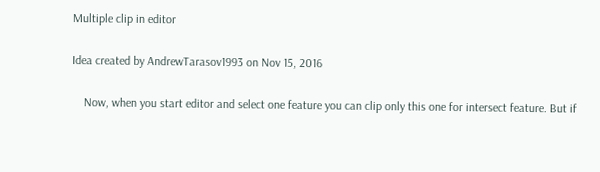Multiple clip in editor

Idea created by AndrewTarasov1993 on Nov 15, 2016

    Now, when you start editor and select one feature you can clip only this one for intersect feature. But if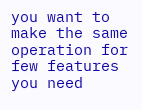you want to make the same operation for few features you need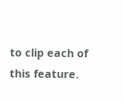to clip each of this feature.